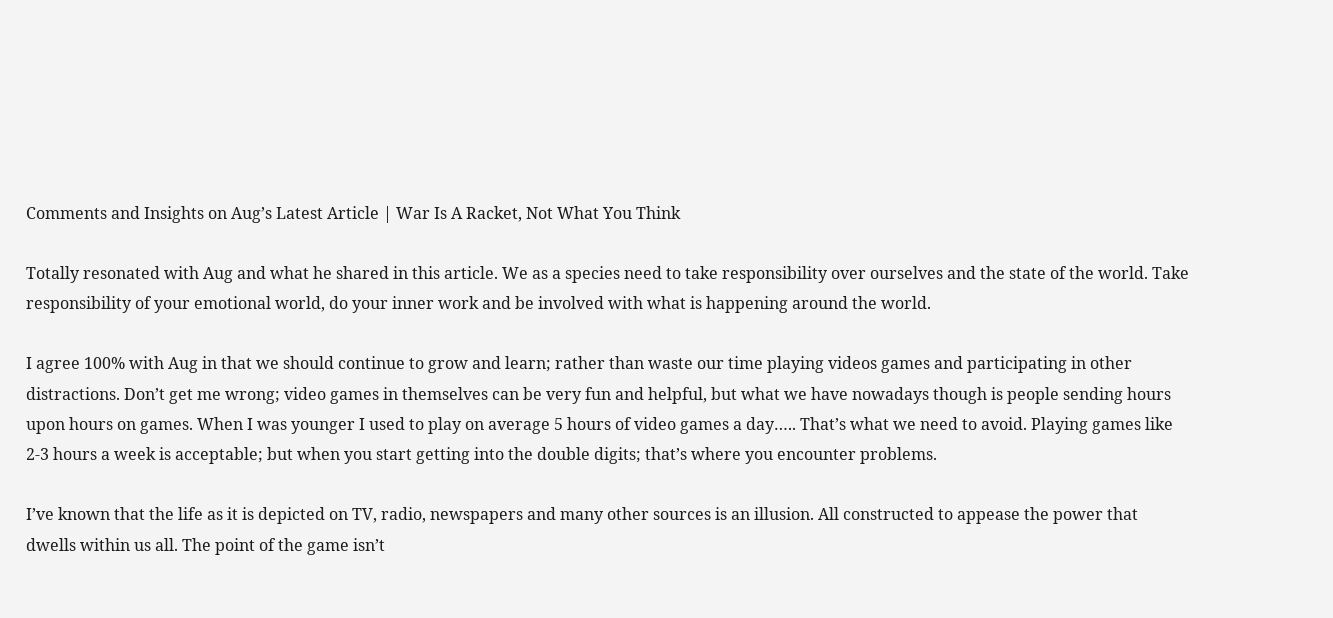Comments and Insights on Aug’s Latest Article | War Is A Racket, Not What You Think

Totally resonated with Aug and what he shared in this article. We as a species need to take responsibility over ourselves and the state of the world. Take responsibility of your emotional world, do your inner work and be involved with what is happening around the world.

I agree 100% with Aug in that we should continue to grow and learn; rather than waste our time playing videos games and participating in other distractions. Don’t get me wrong; video games in themselves can be very fun and helpful, but what we have nowadays though is people sending hours upon hours on games. When I was younger I used to play on average 5 hours of video games a day….. That’s what we need to avoid. Playing games like 2-3 hours a week is acceptable; but when you start getting into the double digits; that’s where you encounter problems.

I’ve known that the life as it is depicted on TV, radio, newspapers and many other sources is an illusion. All constructed to appease the power that dwells within us all. The point of the game isn’t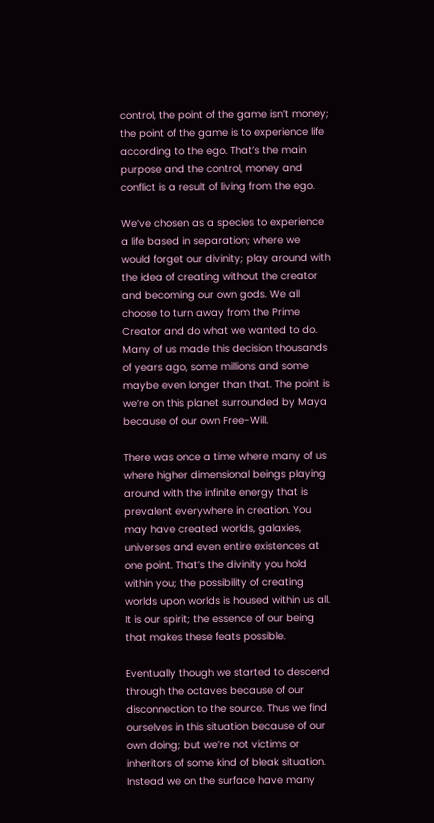control, the point of the game isn’t money; the point of the game is to experience life according to the ego. That’s the main purpose and the control, money and conflict is a result of living from the ego.

We’ve chosen as a species to experience a life based in separation; where we would forget our divinity; play around with the idea of creating without the creator and becoming our own gods. We all choose to turn away from the Prime Creator and do what we wanted to do. Many of us made this decision thousands of years ago, some millions and some maybe even longer than that. The point is we’re on this planet surrounded by Maya because of our own Free-Will.

There was once a time where many of us where higher dimensional beings playing around with the infinite energy that is prevalent everywhere in creation. You may have created worlds, galaxies, universes and even entire existences at one point. That’s the divinity you hold within you; the possibility of creating worlds upon worlds is housed within us all. It is our spirit; the essence of our being that makes these feats possible.

Eventually though we started to descend through the octaves because of our disconnection to the source. Thus we find ourselves in this situation because of our own doing; but we’re not victims or inheritors of some kind of bleak situation. Instead we on the surface have many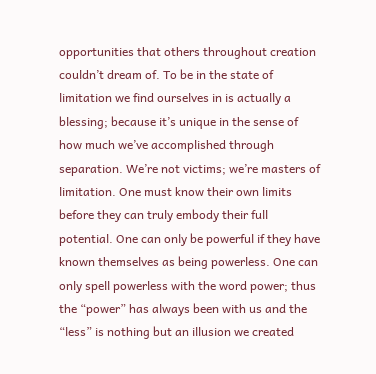opportunities that others throughout creation couldn’t dream of. To be in the state of limitation we find ourselves in is actually a blessing; because it’s unique in the sense of how much we’ve accomplished through separation. We’re not victims; we’re masters of limitation. One must know their own limits before they can truly embody their full potential. One can only be powerful if they have known themselves as being powerless. One can only spell powerless with the word power; thus the “power” has always been with us and the “less” is nothing but an illusion we created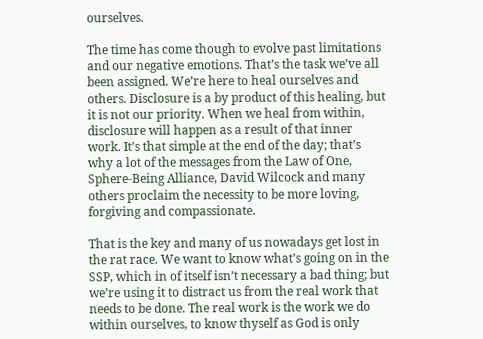ourselves.

The time has come though to evolve past limitations and our negative emotions. That’s the task we’ve all been assigned. We’re here to heal ourselves and others. Disclosure is a by product of this healing, but it is not our priority. When we heal from within, disclosure will happen as a result of that inner work. It’s that simple at the end of the day; that’s why a lot of the messages from the Law of One, Sphere-Being Alliance, David Wilcock and many others proclaim the necessity to be more loving, forgiving and compassionate.

That is the key and many of us nowadays get lost in the rat race. We want to know what’s going on in the SSP, which in of itself isn’t necessary a bad thing; but we’re using it to distract us from the real work that needs to be done. The real work is the work we do within ourselves, to know thyself as God is only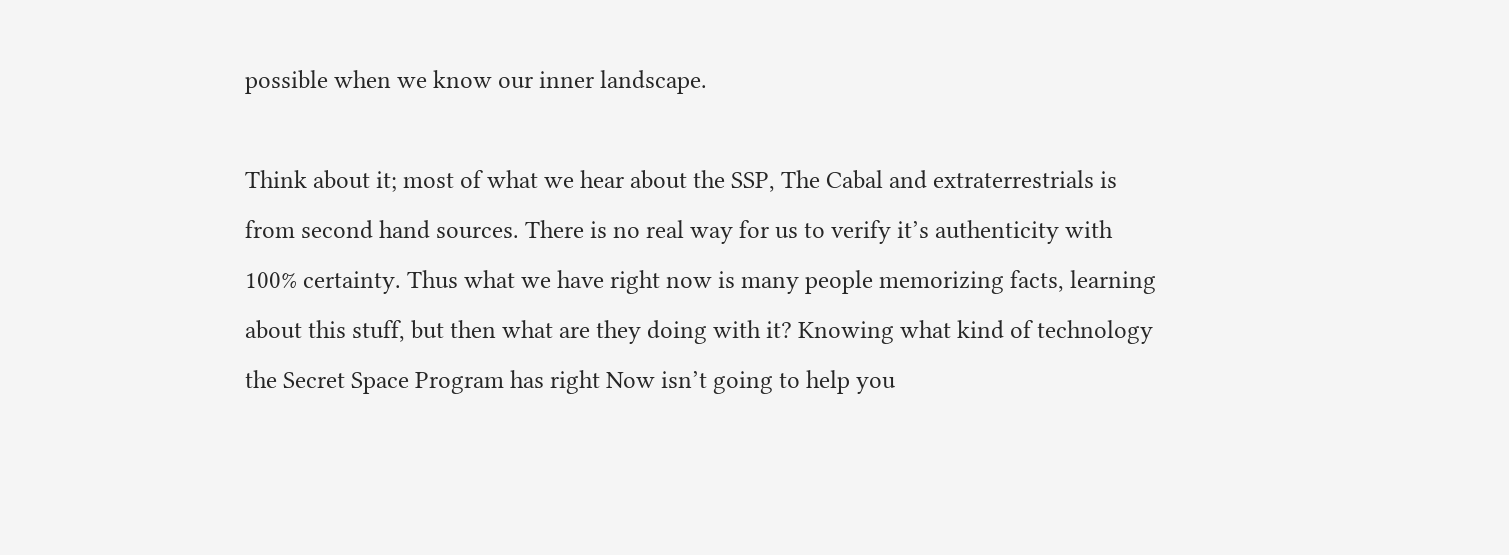possible when we know our inner landscape.

Think about it; most of what we hear about the SSP, The Cabal and extraterrestrials is from second hand sources. There is no real way for us to verify it’s authenticity with 100% certainty. Thus what we have right now is many people memorizing facts, learning about this stuff, but then what are they doing with it? Knowing what kind of technology the Secret Space Program has right Now isn’t going to help you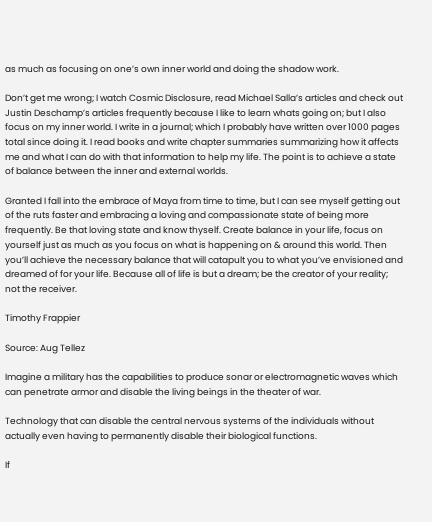as much as focusing on one’s own inner world and doing the shadow work.

Don’t get me wrong; I watch Cosmic Disclosure, read Michael Salla’s articles and check out Justin Deschamp’s articles frequently because I like to learn whats going on; but I also focus on my inner world. I write in a journal; which I probably have written over 1000 pages total since doing it. I read books and write chapter summaries summarizing how it affects me and what I can do with that information to help my life. The point is to achieve a state of balance between the inner and external worlds.

Granted I fall into the embrace of Maya from time to time, but I can see myself getting out of the ruts faster and embracing a loving and compassionate state of being more frequently. Be that loving state and know thyself. Create balance in your life, focus on yourself just as much as you focus on what is happening on & around this world. Then you’ll achieve the necessary balance that will catapult you to what you’ve envisioned and dreamed of for your life. Because all of life is but a dream; be the creator of your reality; not the receiver.

Timothy Frappier

Source: Aug Tellez

Imagine a military has the capabilities to produce sonar or electromagnetic waves which can penetrate armor and disable the living beings in the theater of war.

Technology that can disable the central nervous systems of the individuals without actually even having to permanently disable their biological functions.

If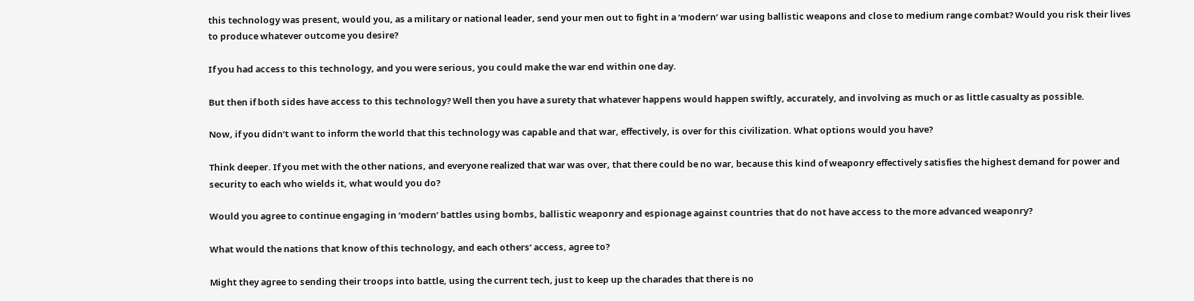this technology was present, would you, as a military or national leader, send your men out to fight in a ‘modern’ war using ballistic weapons and close to medium range combat? Would you risk their lives to produce whatever outcome you desire?

If you had access to this technology, and you were serious, you could make the war end within one day.

But then if both sides have access to this technology? Well then you have a surety that whatever happens would happen swiftly, accurately, and involving as much or as little casualty as possible.

Now, if you didn’t want to inform the world that this technology was capable and that war, effectively, is over for this civilization. What options would you have?

Think deeper. If you met with the other nations, and everyone realized that war was over, that there could be no war, because this kind of weaponry effectively satisfies the highest demand for power and security to each who wields it, what would you do?

Would you agree to continue engaging in ‘modern’ battles using bombs, ballistic weaponry and espionage against countries that do not have access to the more advanced weaponry?

What would the nations that know of this technology, and each others’ access, agree to?

Might they agree to sending their troops into battle, using the current tech, just to keep up the charades that there is no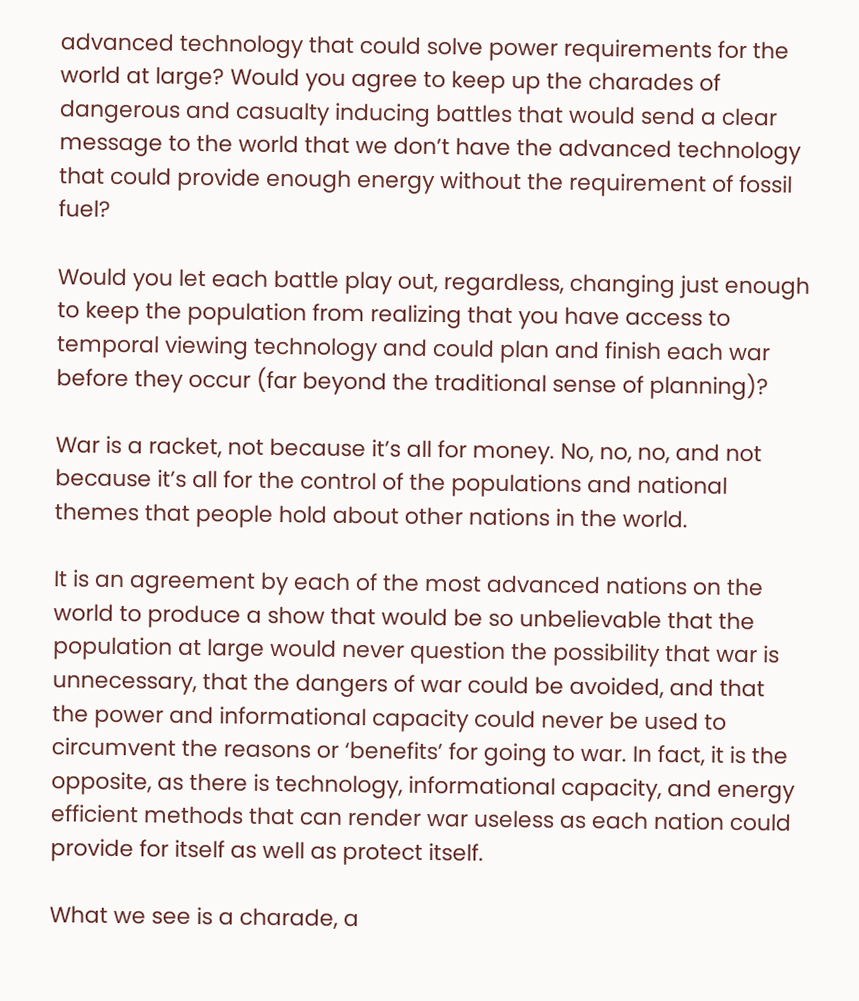advanced technology that could solve power requirements for the world at large? Would you agree to keep up the charades of dangerous and casualty inducing battles that would send a clear message to the world that we don’t have the advanced technology that could provide enough energy without the requirement of fossil fuel?

Would you let each battle play out, regardless, changing just enough to keep the population from realizing that you have access to temporal viewing technology and could plan and finish each war before they occur (far beyond the traditional sense of planning)?

War is a racket, not because it’s all for money. No, no, no, and not because it’s all for the control of the populations and national themes that people hold about other nations in the world.

It is an agreement by each of the most advanced nations on the world to produce a show that would be so unbelievable that the population at large would never question the possibility that war is unnecessary, that the dangers of war could be avoided, and that the power and informational capacity could never be used to circumvent the reasons or ‘benefits’ for going to war. In fact, it is the opposite, as there is technology, informational capacity, and energy efficient methods that can render war useless as each nation could provide for itself as well as protect itself.

What we see is a charade, a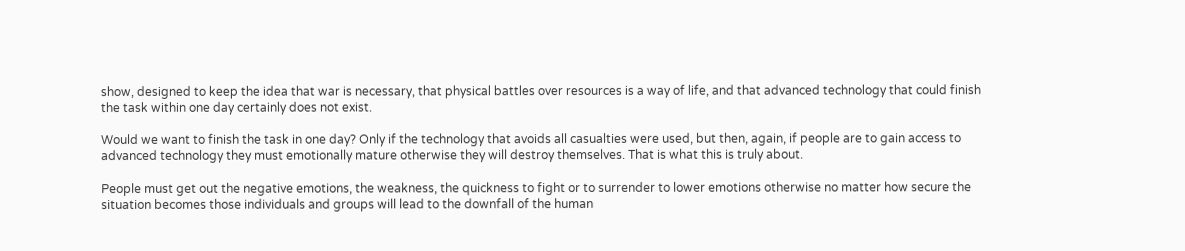show, designed to keep the idea that war is necessary, that physical battles over resources is a way of life, and that advanced technology that could finish the task within one day certainly does not exist.

Would we want to finish the task in one day? Only if the technology that avoids all casualties were used, but then, again, if people are to gain access to advanced technology they must emotionally mature otherwise they will destroy themselves. That is what this is truly about.

People must get out the negative emotions, the weakness, the quickness to fight or to surrender to lower emotions otherwise no matter how secure the situation becomes those individuals and groups will lead to the downfall of the human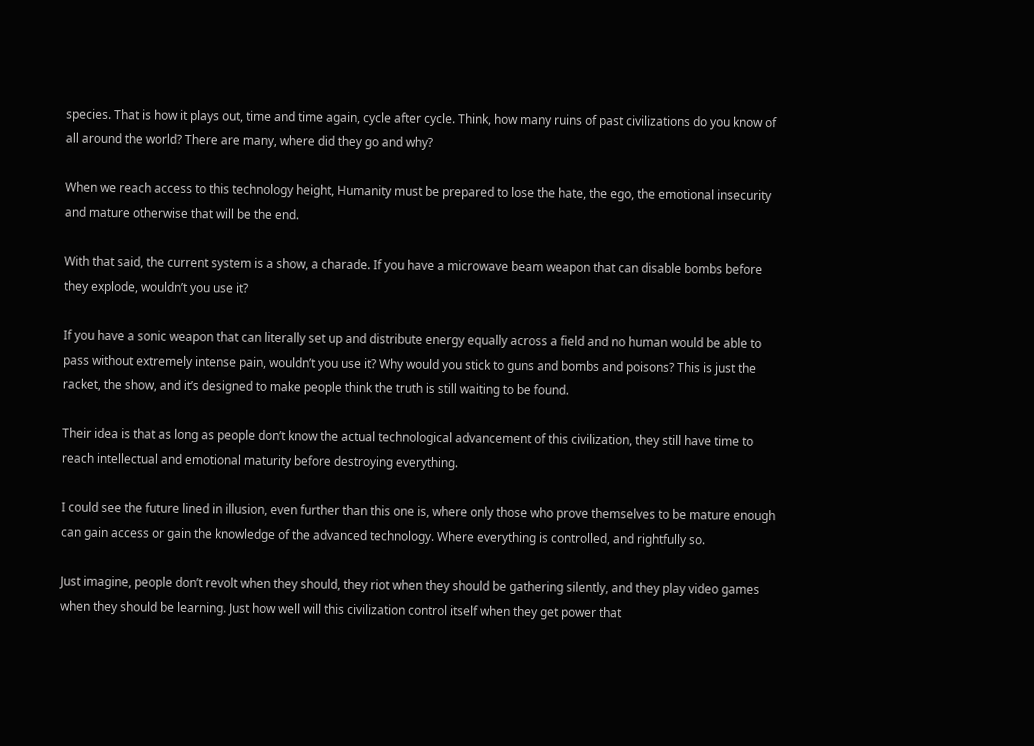species. That is how it plays out, time and time again, cycle after cycle. Think, how many ruins of past civilizations do you know of all around the world? There are many, where did they go and why?

When we reach access to this technology height, Humanity must be prepared to lose the hate, the ego, the emotional insecurity and mature otherwise that will be the end.

With that said, the current system is a show, a charade. If you have a microwave beam weapon that can disable bombs before they explode, wouldn’t you use it?

If you have a sonic weapon that can literally set up and distribute energy equally across a field and no human would be able to pass without extremely intense pain, wouldn’t you use it? Why would you stick to guns and bombs and poisons? This is just the racket, the show, and it’s designed to make people think the truth is still waiting to be found.

Their idea is that as long as people don’t know the actual technological advancement of this civilization, they still have time to reach intellectual and emotional maturity before destroying everything.

I could see the future lined in illusion, even further than this one is, where only those who prove themselves to be mature enough can gain access or gain the knowledge of the advanced technology. Where everything is controlled, and rightfully so.

Just imagine, people don’t revolt when they should, they riot when they should be gathering silently, and they play video games when they should be learning. Just how well will this civilization control itself when they get power that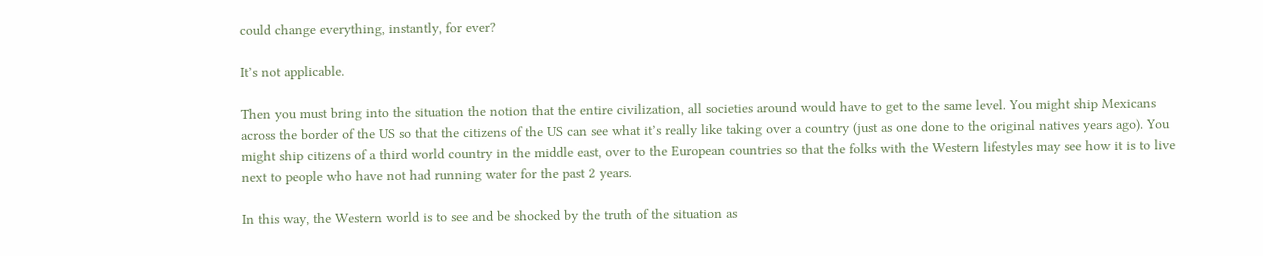could change everything, instantly, for ever?

It’s not applicable.

Then you must bring into the situation the notion that the entire civilization, all societies around would have to get to the same level. You might ship Mexicans across the border of the US so that the citizens of the US can see what it’s really like taking over a country (just as one done to the original natives years ago). You might ship citizens of a third world country in the middle east, over to the European countries so that the folks with the Western lifestyles may see how it is to live next to people who have not had running water for the past 2 years.

In this way, the Western world is to see and be shocked by the truth of the situation as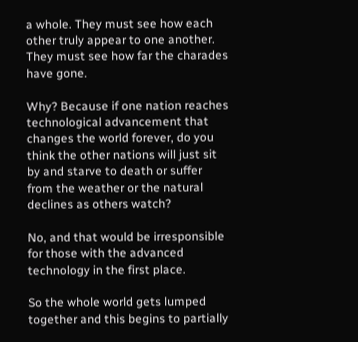a whole. They must see how each other truly appear to one another. They must see how far the charades have gone.

Why? Because if one nation reaches technological advancement that changes the world forever, do you think the other nations will just sit by and starve to death or suffer from the weather or the natural declines as others watch?

No, and that would be irresponsible for those with the advanced technology in the first place.

So the whole world gets lumped together and this begins to partially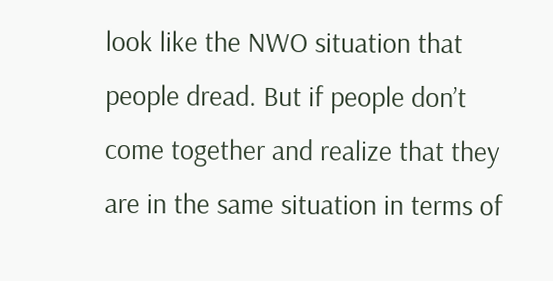look like the NWO situation that people dread. But if people don’t come together and realize that they are in the same situation in terms of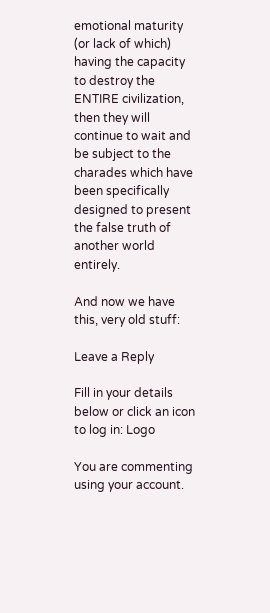emotional maturity (or lack of which) having the capacity to destroy the ENTIRE civilization, then they will continue to wait and be subject to the charades which have been specifically designed to present the false truth of another world entirely.

And now we have this, very old stuff:

Leave a Reply

Fill in your details below or click an icon to log in: Logo

You are commenting using your account.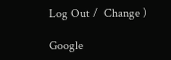Log Out /  Change )

Google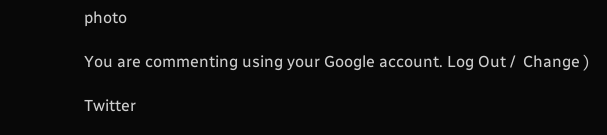photo

You are commenting using your Google account. Log Out /  Change )

Twitter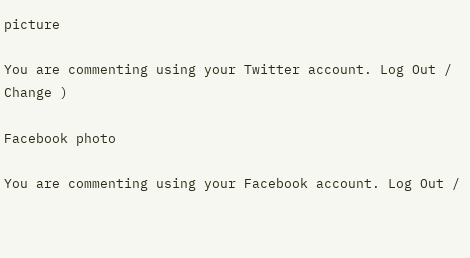picture

You are commenting using your Twitter account. Log Out /  Change )

Facebook photo

You are commenting using your Facebook account. Log Out /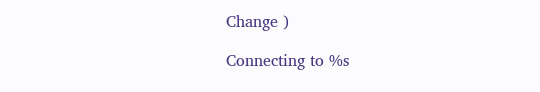Change )

Connecting to %s